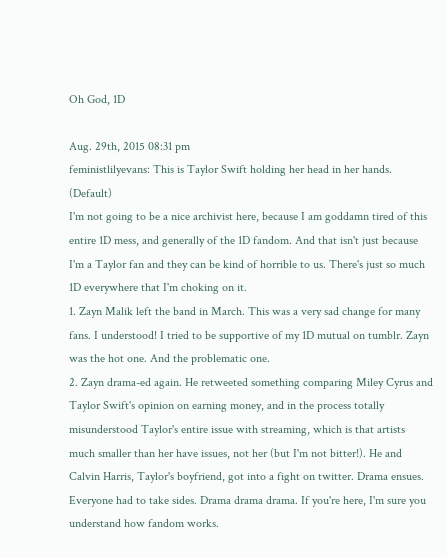Oh God, 1D

Aug. 29th, 2015 08:31 pm
feministlilyevans: This is Taylor Swift holding her head in her hands. (Default)
I'm not going to be a nice archivist here, because I am goddamn tired of this entire 1D mess, and generally of the 1D fandom. And that isn't just because I'm a Taylor fan and they can be kind of horrible to us. There's just so much 1D everywhere that I'm choking on it.
1. Zayn Malik left the band in March. This was a very sad change for many fans. I understood! I tried to be supportive of my 1D mutual on tumblr. Zayn was the hot one. And the problematic one.
2. Zayn drama-ed again. He retweeted something comparing Miley Cyrus and Taylor Swift's opinion on earning money, and in the process totally misunderstood Taylor's entire issue with streaming, which is that artists much smaller than her have issues, not her (but I'm not bitter!). He and Calvin Harris, Taylor's boyfriend, got into a fight on twitter. Drama ensues. Everyone had to take sides. Drama drama drama. If you're here, I'm sure you understand how fandom works.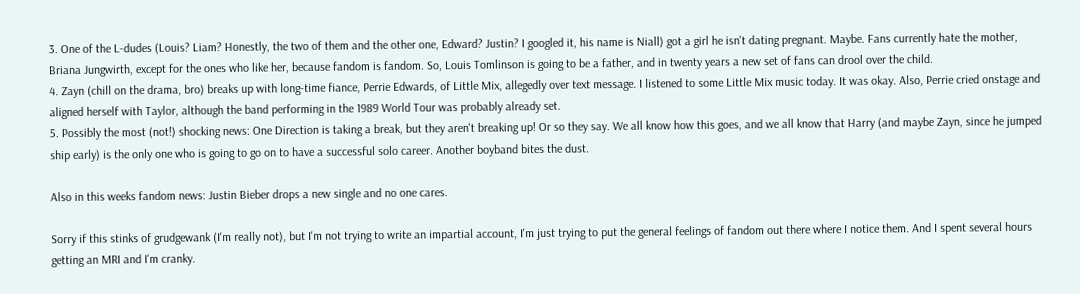3. One of the L-dudes (Louis? Liam? Honestly, the two of them and the other one, Edward? Justin? I googled it, his name is Niall) got a girl he isn't dating pregnant. Maybe. Fans currently hate the mother, Briana Jungwirth, except for the ones who like her, because fandom is fandom. So, Louis Tomlinson is going to be a father, and in twenty years a new set of fans can drool over the child.
4. Zayn (chill on the drama, bro) breaks up with long-time fiance, Perrie Edwards, of Little Mix, allegedly over text message. I listened to some Little Mix music today. It was okay. Also, Perrie cried onstage and aligned herself with Taylor, although the band performing in the 1989 World Tour was probably already set.
5. Possibly the most (not!) shocking news: One Direction is taking a break, but they aren't breaking up! Or so they say. We all know how this goes, and we all know that Harry (and maybe Zayn, since he jumped ship early) is the only one who is going to go on to have a successful solo career. Another boyband bites the dust.

Also in this weeks fandom news: Justin Bieber drops a new single and no one cares.

Sorry if this stinks of grudgewank (I'm really not), but I'm not trying to write an impartial account, I'm just trying to put the general feelings of fandom out there where I notice them. And I spent several hours getting an MRI and I'm cranky.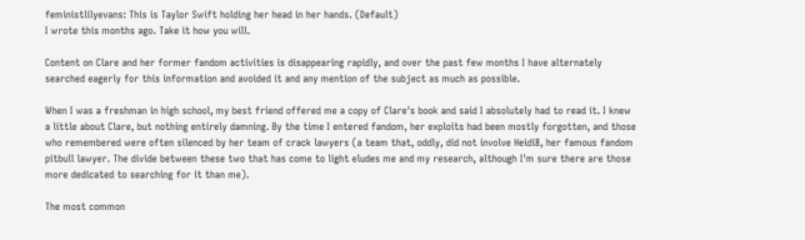feministlilyevans: This is Taylor Swift holding her head in her hands. (Default)
I wrote this months ago. Take it how you will.

Content on Clare and her former fandom activities is disappearing rapidly, and over the past few months I have alternately searched eagerly for this information and avoided it and any mention of the subject as much as possible.

When I was a freshman in high school, my best friend offered me a copy of Clare's book and said I absolutely had to read it. I knew a little about Clare, but nothing entirely damning. By the time I entered fandom, her exploits had been mostly forgotten, and those who remembered were often silenced by her team of crack lawyers (a team that, oddly, did not involve Heidi8, her famous fandom pitbull lawyer. The divide between these two that has come to light eludes me and my research, although I'm sure there are those more dedicated to searching for it than me).

The most common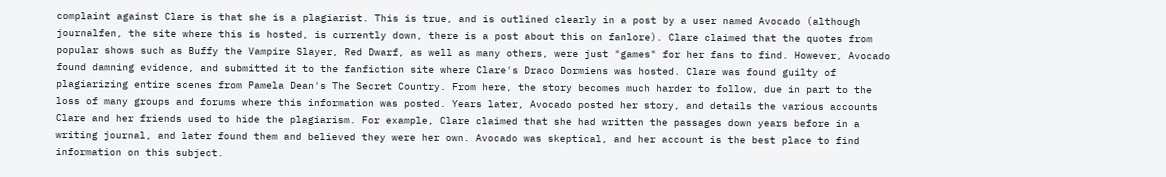complaint against Clare is that she is a plagiarist. This is true, and is outlined clearly in a post by a user named Avocado (although journalfen, the site where this is hosted, is currently down, there is a post about this on fanlore). Clare claimed that the quotes from popular shows such as Buffy the Vampire Slayer, Red Dwarf, as well as many others, were just "games" for her fans to find. However, Avocado found damning evidence, and submitted it to the fanfiction site where Clare's Draco Dormiens was hosted. Clare was found guilty of plagiarizing entire scenes from Pamela Dean's The Secret Country. From here, the story becomes much harder to follow, due in part to the loss of many groups and forums where this information was posted. Years later, Avocado posted her story, and details the various accounts Clare and her friends used to hide the plagiarism. For example, Clare claimed that she had written the passages down years before in a writing journal, and later found them and believed they were her own. Avocado was skeptical, and her account is the best place to find information on this subject.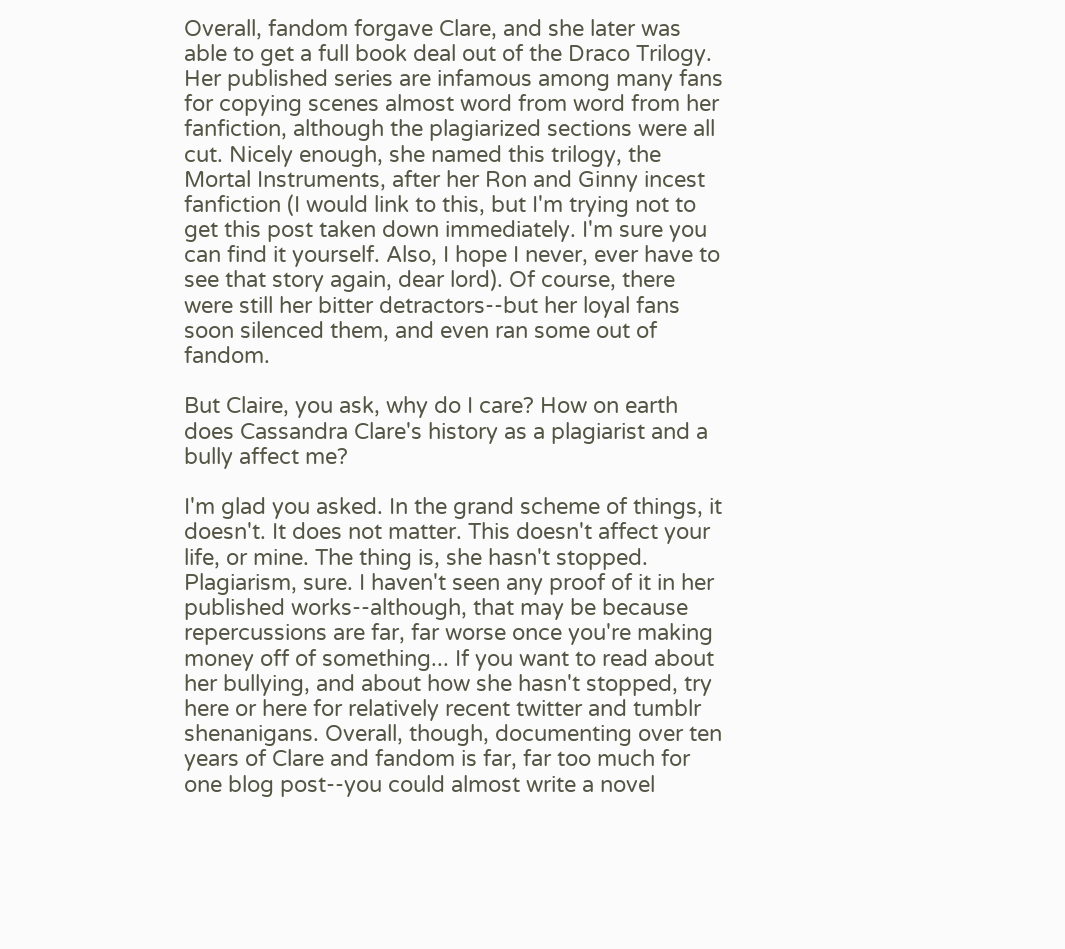Overall, fandom forgave Clare, and she later was able to get a full book deal out of the Draco Trilogy. Her published series are infamous among many fans for copying scenes almost word from word from her fanfiction, although the plagiarized sections were all cut. Nicely enough, she named this trilogy, the Mortal Instruments, after her Ron and Ginny incest fanfiction (I would link to this, but I'm trying not to get this post taken down immediately. I'm sure you can find it yourself. Also, I hope I never, ever have to see that story again, dear lord). Of course, there were still her bitter detractors--but her loyal fans soon silenced them, and even ran some out of fandom.

But Claire, you ask, why do I care? How on earth does Cassandra Clare's history as a plagiarist and a bully affect me?

I'm glad you asked. In the grand scheme of things, it doesn't. It does not matter. This doesn't affect your life, or mine. The thing is, she hasn't stopped. Plagiarism, sure. I haven't seen any proof of it in her published works--although, that may be because repercussions are far, far worse once you're making money off of something... If you want to read about her bullying, and about how she hasn't stopped, try here or here for relatively recent twitter and tumblr shenanigans. Overall, though, documenting over ten years of Clare and fandom is far, far too much for one blog post--you could almost write a novel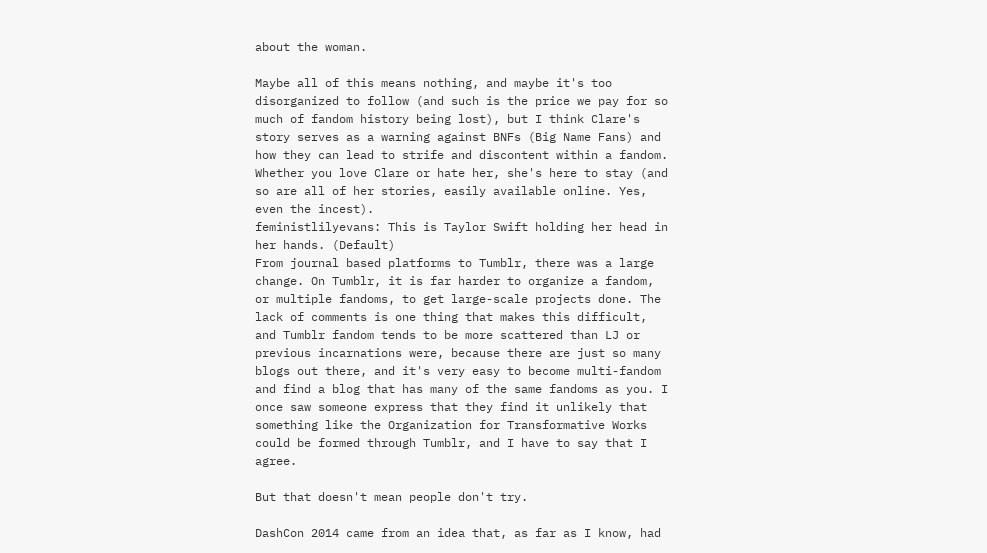about the woman.

Maybe all of this means nothing, and maybe it's too disorganized to follow (and such is the price we pay for so much of fandom history being lost), but I think Clare's story serves as a warning against BNFs (Big Name Fans) and how they can lead to strife and discontent within a fandom. Whether you love Clare or hate her, she's here to stay (and so are all of her stories, easily available online. Yes, even the incest).
feministlilyevans: This is Taylor Swift holding her head in her hands. (Default)
From journal based platforms to Tumblr, there was a large change. On Tumblr, it is far harder to organize a fandom, or multiple fandoms, to get large-scale projects done. The lack of comments is one thing that makes this difficult, and Tumblr fandom tends to be more scattered than LJ or previous incarnations were, because there are just so many blogs out there, and it's very easy to become multi-fandom and find a blog that has many of the same fandoms as you. I once saw someone express that they find it unlikely that something like the Organization for Transformative Works could be formed through Tumblr, and I have to say that I agree.

But that doesn't mean people don't try.

DashCon 2014 came from an idea that, as far as I know, had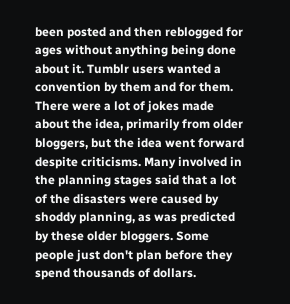been posted and then reblogged for ages without anything being done about it. Tumblr users wanted a convention by them and for them. There were a lot of jokes made about the idea, primarily from older bloggers, but the idea went forward despite criticisms. Many involved in the planning stages said that a lot of the disasters were caused by shoddy planning, as was predicted by these older bloggers. Some people just don't plan before they spend thousands of dollars.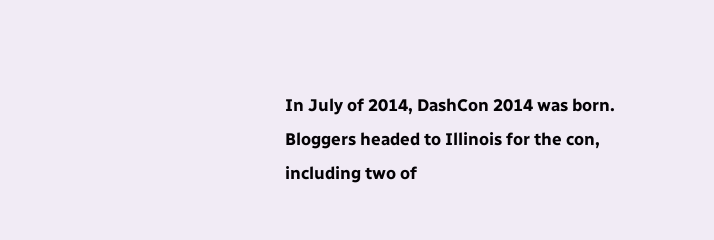In July of 2014, DashCon 2014 was born. Bloggers headed to Illinois for the con, including two of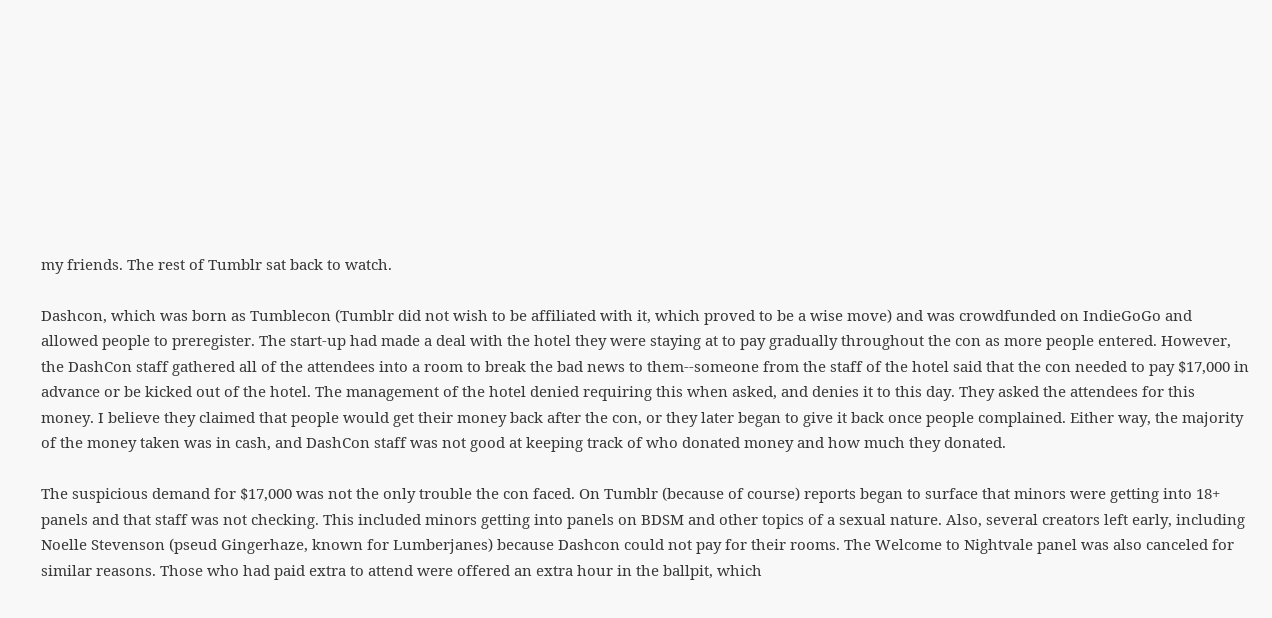my friends. The rest of Tumblr sat back to watch.

Dashcon, which was born as Tumblecon (Tumblr did not wish to be affiliated with it, which proved to be a wise move) and was crowdfunded on IndieGoGo and allowed people to preregister. The start-up had made a deal with the hotel they were staying at to pay gradually throughout the con as more people entered. However, the DashCon staff gathered all of the attendees into a room to break the bad news to them--someone from the staff of the hotel said that the con needed to pay $17,000 in advance or be kicked out of the hotel. The management of the hotel denied requiring this when asked, and denies it to this day. They asked the attendees for this money. I believe they claimed that people would get their money back after the con, or they later began to give it back once people complained. Either way, the majority of the money taken was in cash, and DashCon staff was not good at keeping track of who donated money and how much they donated.

The suspicious demand for $17,000 was not the only trouble the con faced. On Tumblr (because of course) reports began to surface that minors were getting into 18+ panels and that staff was not checking. This included minors getting into panels on BDSM and other topics of a sexual nature. Also, several creators left early, including Noelle Stevenson (pseud Gingerhaze, known for Lumberjanes) because Dashcon could not pay for their rooms. The Welcome to Nightvale panel was also canceled for similar reasons. Those who had paid extra to attend were offered an extra hour in the ballpit, which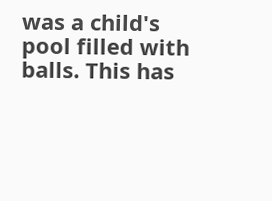was a child's pool filled with balls. This has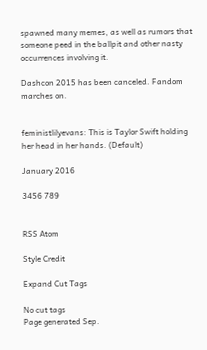spawned many memes, as well as rumors that someone peed in the ballpit and other nasty occurrences involving it.

Dashcon 2015 has been canceled. Fandom marches on.


feministlilyevans: This is Taylor Swift holding her head in her hands. (Default)

January 2016

3456 789


RSS Atom

Style Credit

Expand Cut Tags

No cut tags
Page generated Sep.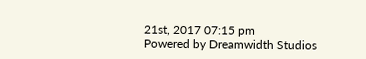21st, 2017 07:15 pm
Powered by Dreamwidth Studios